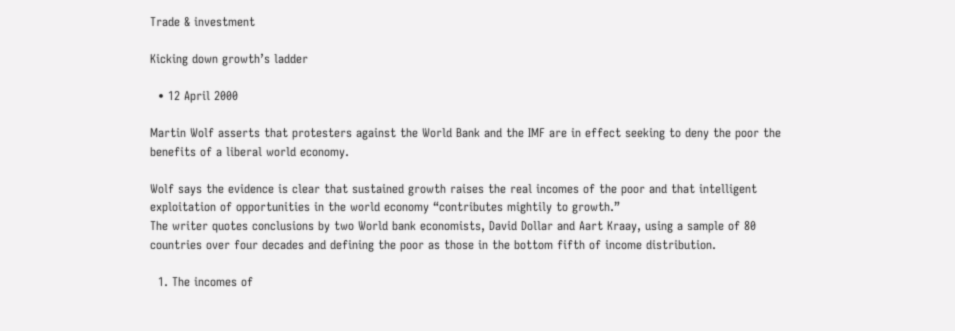Trade & investment

Kicking down growth’s ladder

  • 12 April 2000

Martin Wolf asserts that protesters against the World Bank and the IMF are in effect seeking to deny the poor the benefits of a liberal world economy.

Wolf says the evidence is clear that sustained growth raises the real incomes of the poor and that intelligent exploitation of opportunities in the world economy “contributes mightily to growth.”
The writer quotes conclusions by two World bank economists, David Dollar and Aart Kraay, using a sample of 80 countries over four decades and defining the poor as those in the bottom fifth of income distribution.

  1. The incomes of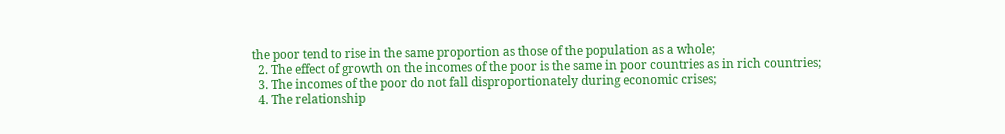the poor tend to rise in the same proportion as those of the population as a whole;
  2. The effect of growth on the incomes of the poor is the same in poor countries as in rich countries;
  3. The incomes of the poor do not fall disproportionately during economic crises;
  4. The relationship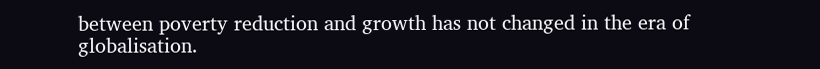between poverty reduction and growth has not changed in the era of globalisation.